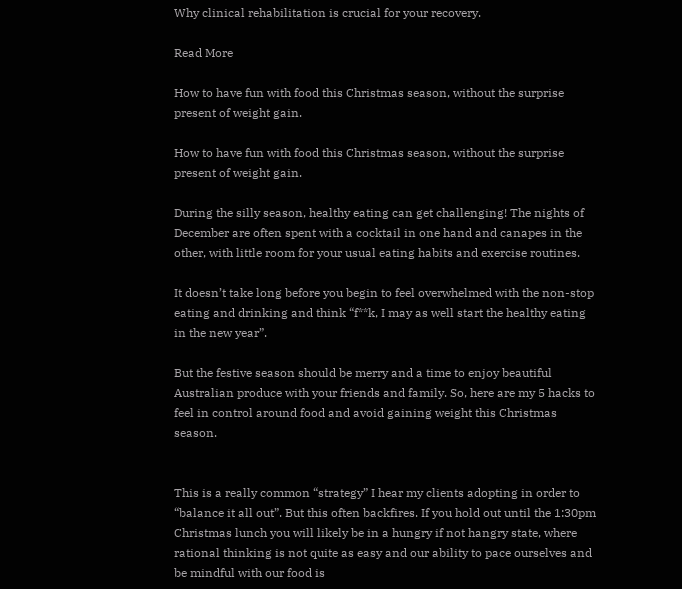Why clinical rehabilitation is crucial for your recovery.

Read More

How to have fun with food this Christmas season, without the surprise present of weight gain.

How to have fun with food this Christmas season, without the surprise present of weight gain.

During the silly season, healthy eating can get challenging! The nights of December are often spent with a cocktail in one hand and canapes in the other, with little room for your usual eating habits and exercise routines.

It doesn’t take long before you begin to feel overwhelmed with the non-stop eating and drinking and think “f**k, I may as well start the healthy eating in the new year”.

But the festive season should be merry and a time to enjoy beautiful Australian produce with your friends and family. So, here are my 5 hacks to feel in control around food and avoid gaining weight this Christmas season.


This is a really common “strategy” I hear my clients adopting in order to “balance it all out”. But this often backfires. If you hold out until the 1:30pm Christmas lunch you will likely be in a hungry if not hangry state, where rational thinking is not quite as easy and our ability to pace ourselves and be mindful with our food is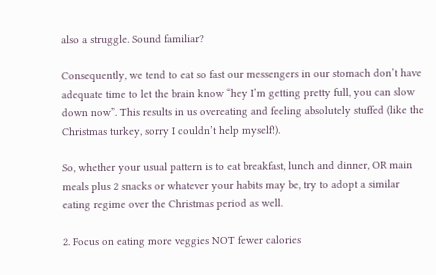also a struggle. Sound familiar?

Consequently, we tend to eat so fast our messengers in our stomach don’t have adequate time to let the brain know “hey I’m getting pretty full, you can slow down now”. This results in us overeating and feeling absolutely stuffed (like the Christmas turkey, sorry I couldn’t help myself!).

So, whether your usual pattern is to eat breakfast, lunch and dinner, OR main meals plus 2 snacks or whatever your habits may be, try to adopt a similar eating regime over the Christmas period as well.

2. Focus on eating more veggies NOT fewer calories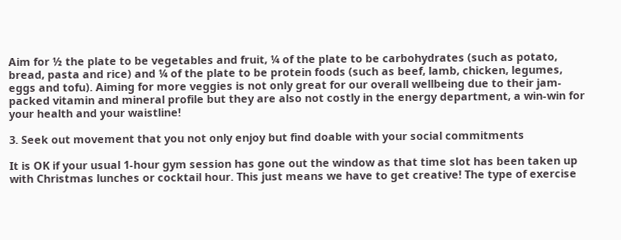Aim for ½ the plate to be vegetables and fruit, ¼ of the plate to be carbohydrates (such as potato, bread, pasta and rice) and ¼ of the plate to be protein foods (such as beef, lamb, chicken, legumes, eggs and tofu). Aiming for more veggies is not only great for our overall wellbeing due to their jam-packed vitamin and mineral profile but they are also not costly in the energy department, a win-win for your health and your waistline!

3. Seek out movement that you not only enjoy but find doable with your social commitments

It is OK if your usual 1-hour gym session has gone out the window as that time slot has been taken up with Christmas lunches or cocktail hour. This just means we have to get creative! The type of exercise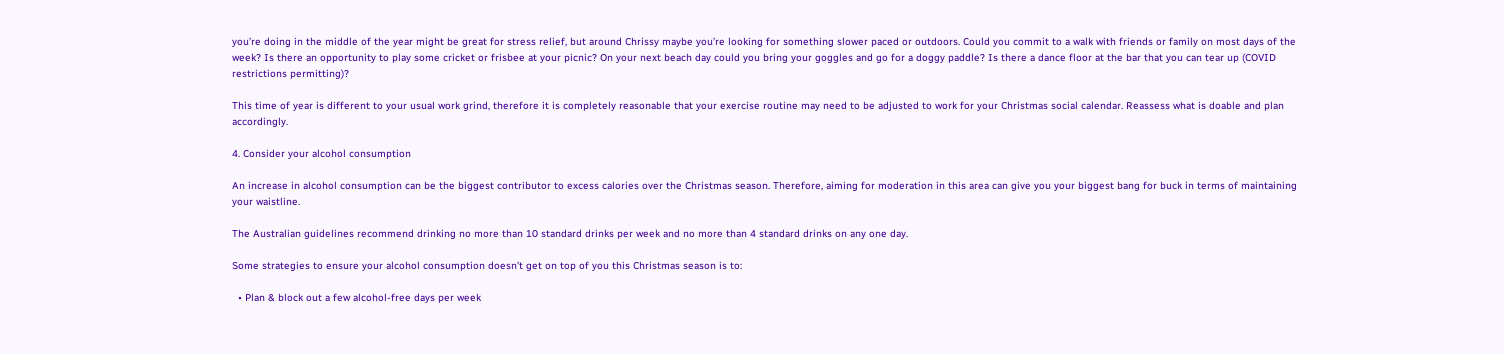you’re doing in the middle of the year might be great for stress relief, but around Chrissy maybe you’re looking for something slower paced or outdoors. Could you commit to a walk with friends or family on most days of the week? Is there an opportunity to play some cricket or frisbee at your picnic? On your next beach day could you bring your goggles and go for a doggy paddle? Is there a dance floor at the bar that you can tear up (COVID restrictions permitting)?

This time of year is different to your usual work grind, therefore it is completely reasonable that your exercise routine may need to be adjusted to work for your Christmas social calendar. Reassess what is doable and plan accordingly.

4. Consider your alcohol consumption

An increase in alcohol consumption can be the biggest contributor to excess calories over the Christmas season. Therefore, aiming for moderation in this area can give you your biggest bang for buck in terms of maintaining your waistline.

The Australian guidelines recommend drinking no more than 10 standard drinks per week and no more than 4 standard drinks on any one day.

Some strategies to ensure your alcohol consumption doesn’t get on top of you this Christmas season is to:

  • Plan & block out a few alcohol-free days per week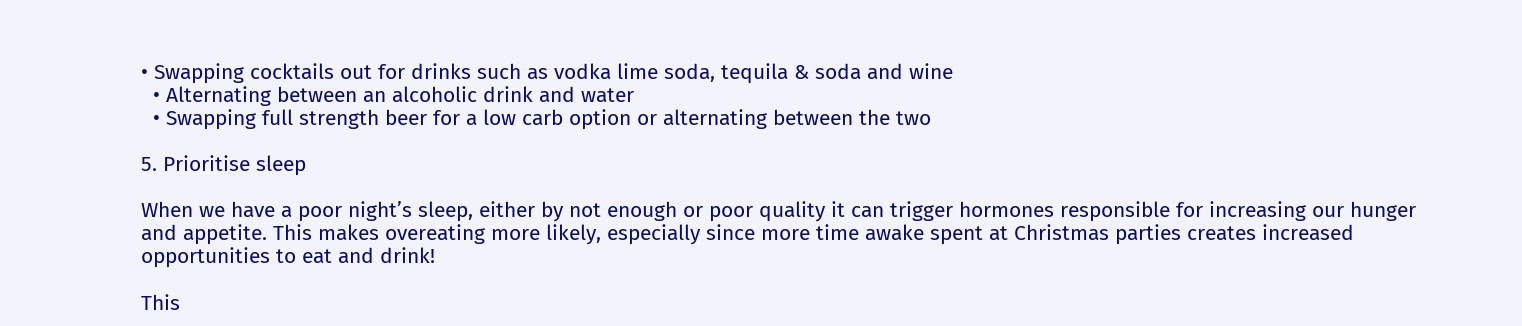• Swapping cocktails out for drinks such as vodka lime soda, tequila & soda and wine
  • Alternating between an alcoholic drink and water
  • Swapping full strength beer for a low carb option or alternating between the two

5. Prioritise sleep

When we have a poor night’s sleep, either by not enough or poor quality it can trigger hormones responsible for increasing our hunger and appetite. This makes overeating more likely, especially since more time awake spent at Christmas parties creates increased opportunities to eat and drink!

This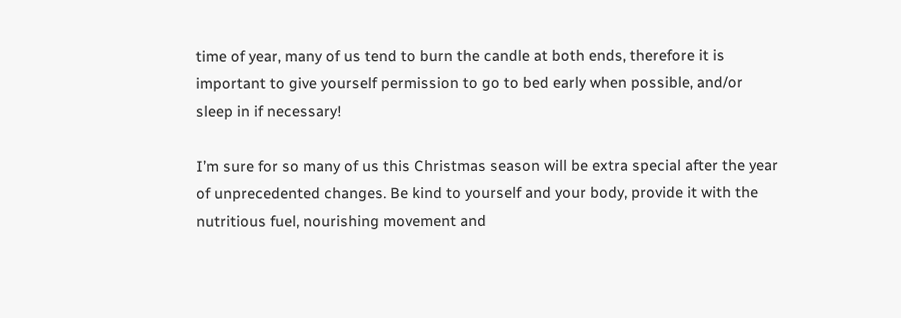time of year, many of us tend to burn the candle at both ends, therefore it is important to give yourself permission to go to bed early when possible, and/or sleep in if necessary!

I’m sure for so many of us this Christmas season will be extra special after the year of unprecedented changes. Be kind to yourself and your body, provide it with the nutritious fuel, nourishing movement and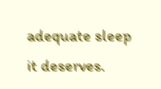adequate sleep it deserves.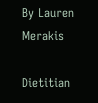By Lauren Merakis

Dietitian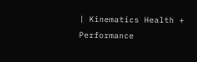| Kinematics Health + Performance